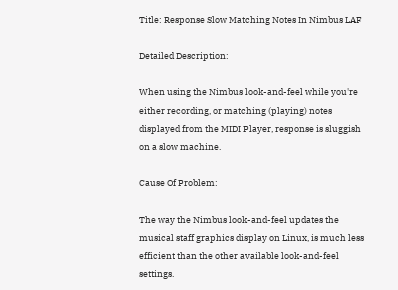Title: Response Slow Matching Notes In Nimbus LAF

Detailed Description:

When using the Nimbus look-and-feel while you're either recording, or matching (playing) notes displayed from the MIDI Player, response is sluggish on a slow machine.

Cause Of Problem:

The way the Nimbus look-and-feel updates the musical staff graphics display on Linux, is much less efficient than the other available look-and-feel settings.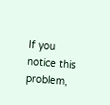If you notice this problem,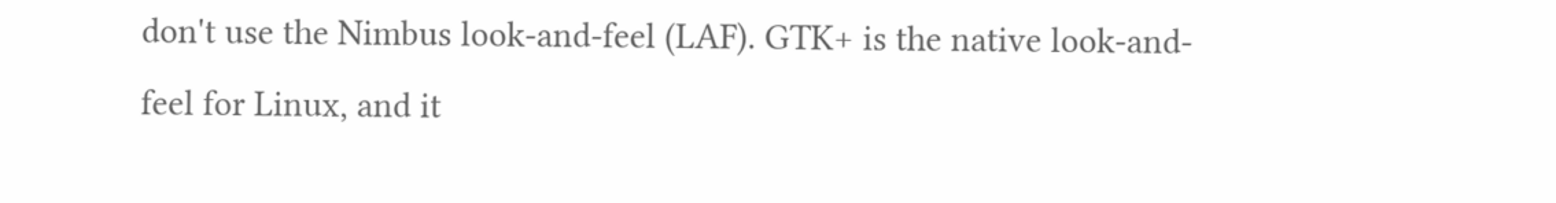don't use the Nimbus look-and-feel (LAF). GTK+ is the native look-and-feel for Linux, and it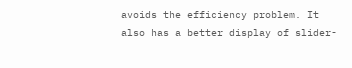avoids the efficiency problem. It also has a better display of slider-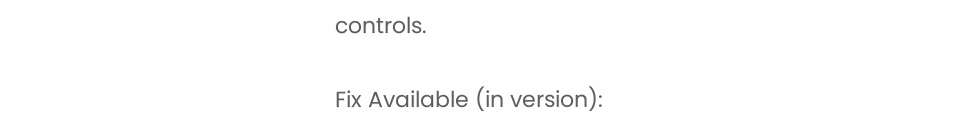controls.

Fix Available (in version):